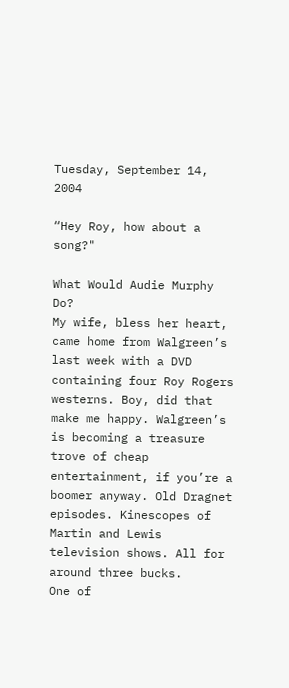Tuesday, September 14, 2004

“Hey Roy, how about a song?"

What Would Audie Murphy Do?
My wife, bless her heart, came home from Walgreen’s last week with a DVD containing four Roy Rogers westerns. Boy, did that make me happy. Walgreen’s is becoming a treasure trove of cheap entertainment, if you’re a boomer anyway. Old Dragnet episodes. Kinescopes of Martin and Lewis television shows. All for around three bucks.
One of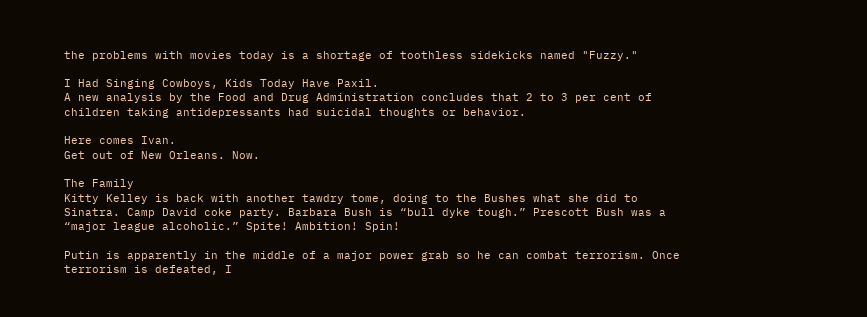the problems with movies today is a shortage of toothless sidekicks named "Fuzzy."

I Had Singing Cowboys, Kids Today Have Paxil.
A new analysis by the Food and Drug Administration concludes that 2 to 3 per cent of children taking antidepressants had suicidal thoughts or behavior.

Here comes Ivan.
Get out of New Orleans. Now.

The Family
Kitty Kelley is back with another tawdry tome, doing to the Bushes what she did to Sinatra. Camp David coke party. Barbara Bush is “bull dyke tough.” Prescott Bush was a “major league alcoholic.” Spite! Ambition! Spin!

Putin is apparently in the middle of a major power grab so he can combat terrorism. Once terrorism is defeated, I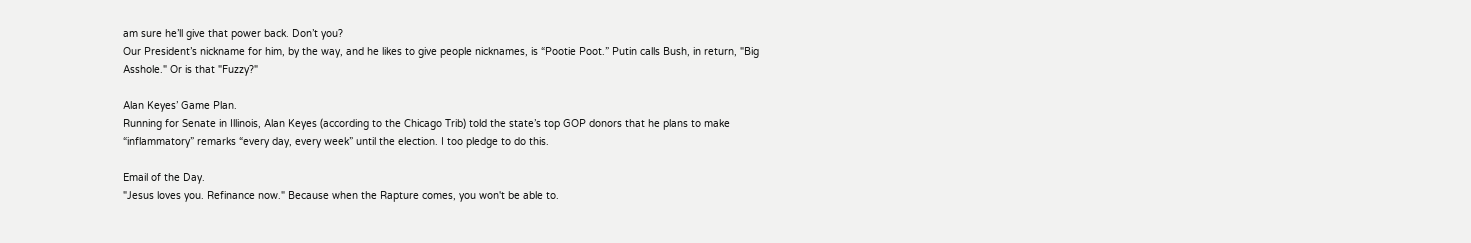am sure he’ll give that power back. Don’t you?
Our President’s nickname for him, by the way, and he likes to give people nicknames, is “Pootie Poot.” Putin calls Bush, in return, "Big Asshole." Or is that "Fuzzy?"

Alan Keyes’ Game Plan.
Running for Senate in Illinois, Alan Keyes (according to the Chicago Trib) told the state’s top GOP donors that he plans to make “inflammatory” remarks “every day, every week” until the election. I too pledge to do this.

Email of the Day.
"Jesus loves you. Refinance now." Because when the Rapture comes, you won't be able to.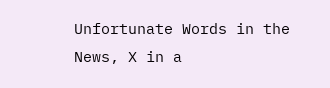Unfortunate Words in the News, X in a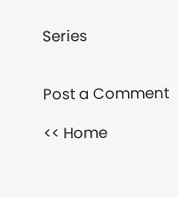Series


Post a Comment

<< Home